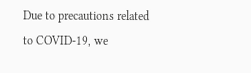Due to precautions related to COVID-19, we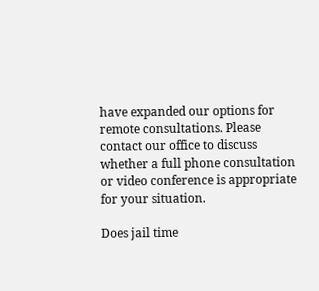have expanded our options for remote consultations. Please contact our office to discuss whether a full phone consultation or video conference is appropriate for your situation.

Does jail time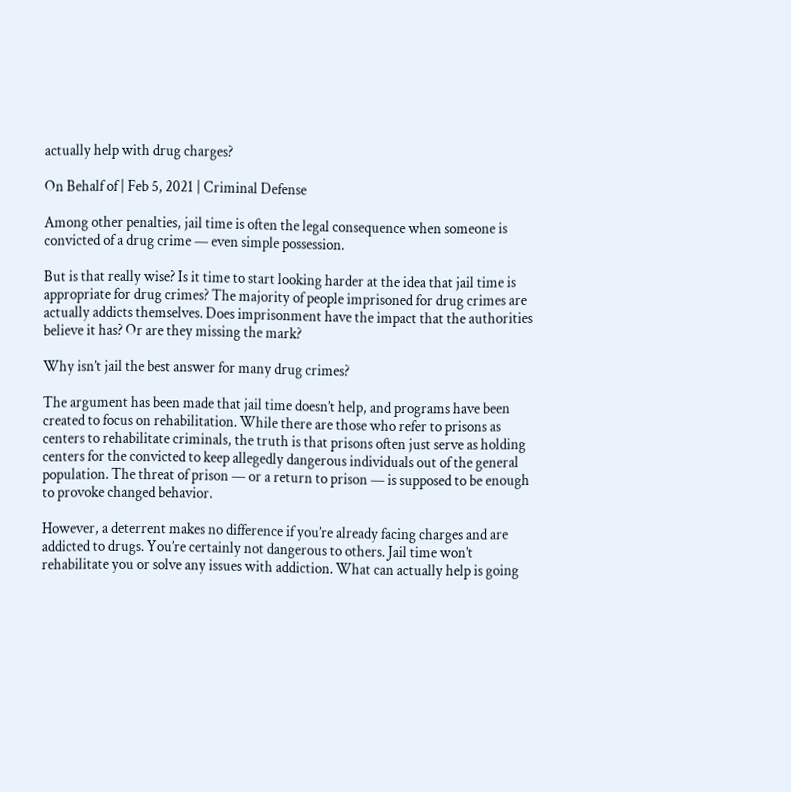actually help with drug charges?

On Behalf of | Feb 5, 2021 | Criminal Defense

Among other penalties, jail time is often the legal consequence when someone is convicted of a drug crime — even simple possession.

But is that really wise? Is it time to start looking harder at the idea that jail time is appropriate for drug crimes? The majority of people imprisoned for drug crimes are actually addicts themselves. Does imprisonment have the impact that the authorities believe it has? Or are they missing the mark?

Why isn’t jail the best answer for many drug crimes?

The argument has been made that jail time doesn’t help, and programs have been created to focus on rehabilitation. While there are those who refer to prisons as centers to rehabilitate criminals, the truth is that prisons often just serve as holding centers for the convicted to keep allegedly dangerous individuals out of the general population. The threat of prison — or a return to prison — is supposed to be enough to provoke changed behavior.

However, a deterrent makes no difference if you’re already facing charges and are addicted to drugs. You’re certainly not dangerous to others. Jail time won’t rehabilitate you or solve any issues with addiction. What can actually help is going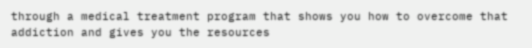through a medical treatment program that shows you how to overcome that addiction and gives you the resources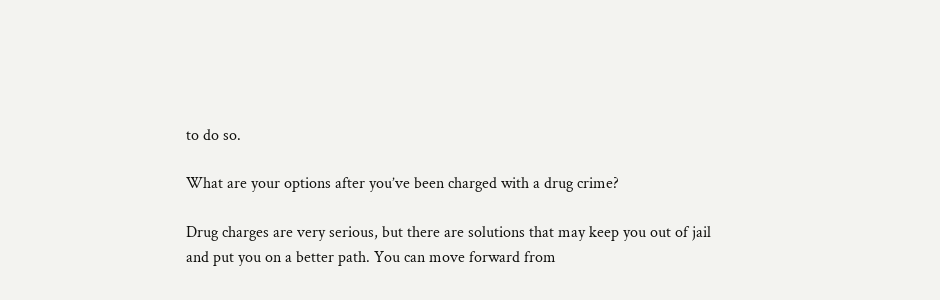to do so.

What are your options after you’ve been charged with a drug crime?

Drug charges are very serious, but there are solutions that may keep you out of jail and put you on a better path. You can move forward from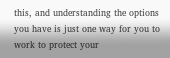this, and understanding the options you have is just one way for you to work to protect your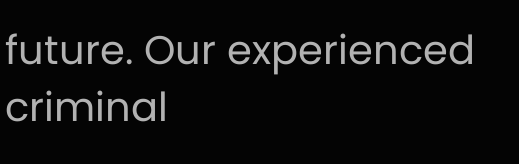future. Our experienced criminal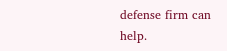defense firm can help.